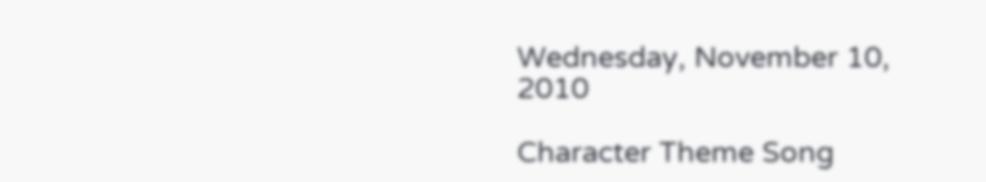Wednesday, November 10, 2010

Character Theme Song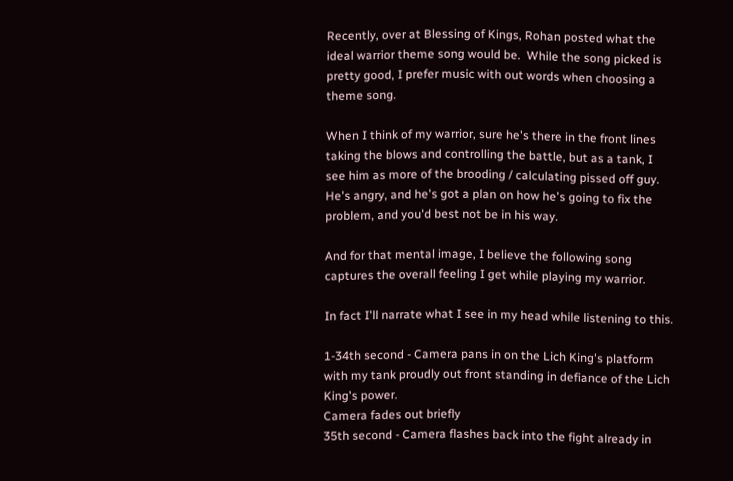Recently, over at Blessing of Kings, Rohan posted what the ideal warrior theme song would be.  While the song picked is pretty good, I prefer music with out words when choosing a theme song.

When I think of my warrior, sure he's there in the front lines taking the blows and controlling the battle, but as a tank, I see him as more of the brooding / calculating pissed off guy.  He's angry, and he's got a plan on how he's going to fix the problem, and you'd best not be in his way.

And for that mental image, I believe the following song captures the overall feeling I get while playing my warrior.

In fact I'll narrate what I see in my head while listening to this.

1-34th second - Camera pans in on the Lich King's platform with my tank proudly out front standing in defiance of the Lich King's power.
Camera fades out briefly
35th second - Camera flashes back into the fight already in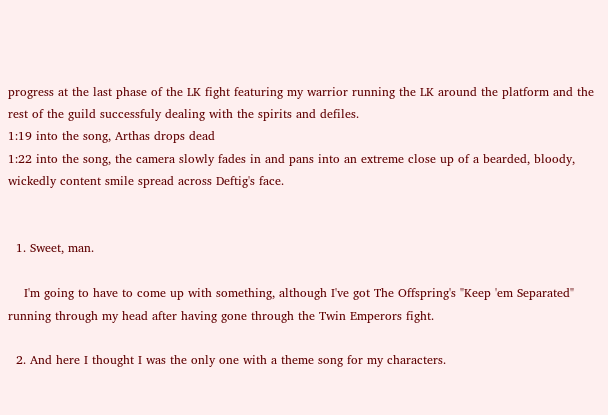progress at the last phase of the LK fight featuring my warrior running the LK around the platform and the rest of the guild successfuly dealing with the spirits and defiles.
1:19 into the song, Arthas drops dead
1:22 into the song, the camera slowly fades in and pans into an extreme close up of a bearded, bloody, wickedly content smile spread across Deftig's face.


  1. Sweet, man.

    I'm going to have to come up with something, although I've got The Offspring's "Keep 'em Separated" running through my head after having gone through the Twin Emperors fight.

  2. And here I thought I was the only one with a theme song for my characters.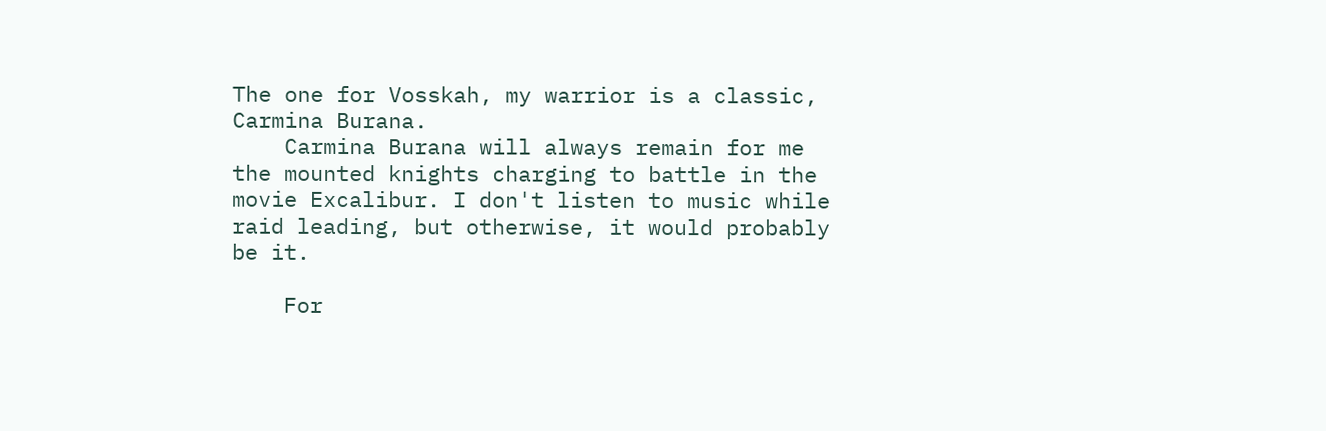The one for Vosskah, my warrior is a classic, Carmina Burana.
    Carmina Burana will always remain for me the mounted knights charging to battle in the movie Excalibur. I don't listen to music while raid leading, but otherwise, it would probably be it.

    For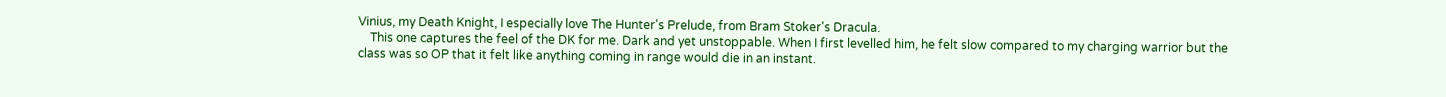Vinius, my Death Knight, I especially love The Hunter's Prelude, from Bram Stoker's Dracula.
    This one captures the feel of the DK for me. Dark and yet unstoppable. When I first levelled him, he felt slow compared to my charging warrior but the class was so OP that it felt like anything coming in range would die in an instant.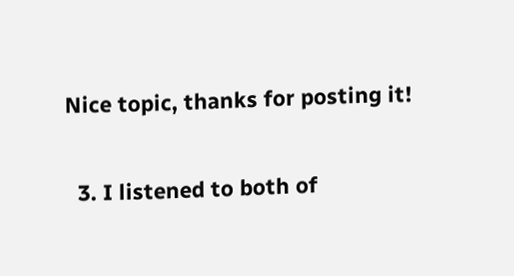Nice topic, thanks for posting it!

  3. I listened to both of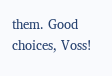them. Good choices, Voss!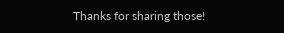Thanks for sharing those!